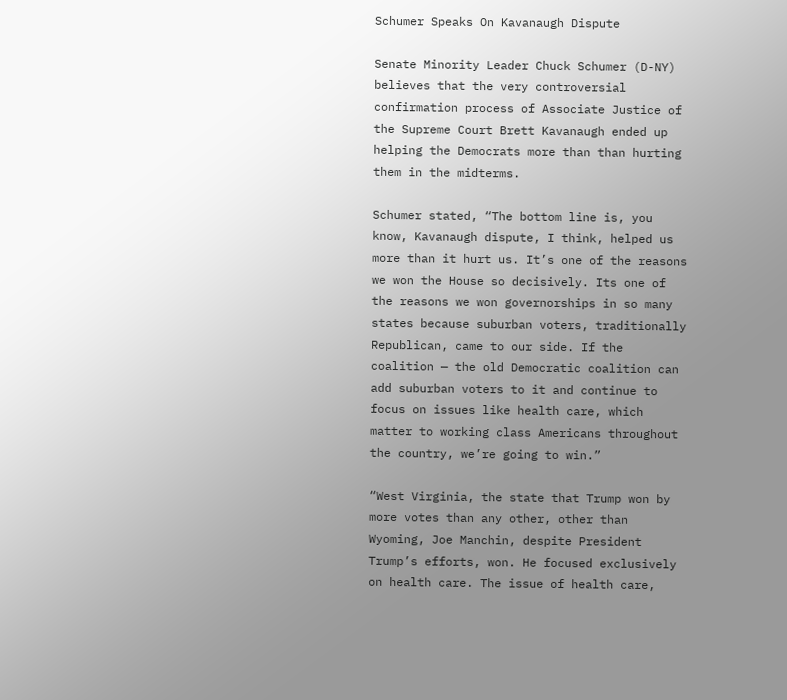Schumer Speaks On Kavanaugh Dispute

Senate Minority Leader Chuck Schumer (D-NY) believes that the very controversial confirmation process of Associate Justice of the Supreme Court Brett Kavanaugh ended up helping the Democrats more than than hurting them in the midterms.

Schumer stated, “The bottom line is, you know, Kavanaugh dispute, I think, helped us more than it hurt us. It’s one of the reasons we won the House so decisively. Its one of the reasons we won governorships in so many states because suburban voters, traditionally Republican, came to our side. If the coalition — the old Democratic coalition can add suburban voters to it and continue to focus on issues like health care, which matter to working class Americans throughout the country, we’re going to win.”

“West Virginia, the state that Trump won by more votes than any other, other than Wyoming, Joe Manchin, despite President Trump’s efforts, won. He focused exclusively on health care. The issue of health care,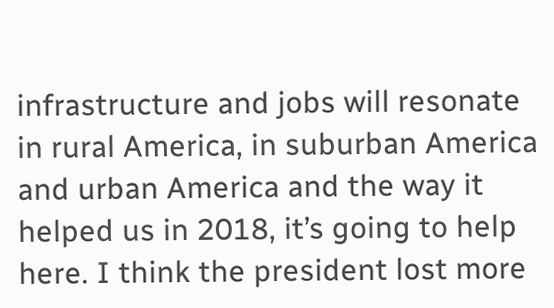infrastructure and jobs will resonate in rural America, in suburban America and urban America and the way it helped us in 2018, it’s going to help here. I think the president lost more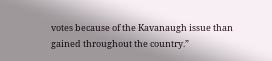votes because of the Kavanaugh issue than gained throughout the country.”